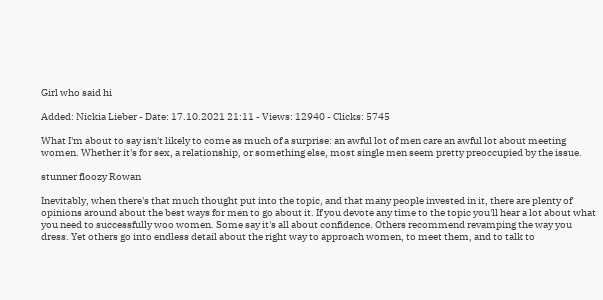Girl who said hi

Added: Nickia Lieber - Date: 17.10.2021 21:11 - Views: 12940 - Clicks: 5745

What I'm about to say isn't likely to come as much of a surprise: an awful lot of men care an awful lot about meeting women. Whether it's for sex, a relationship, or something else, most single men seem pretty preoccupied by the issue.

stunner floozy Rowan

Inevitably, when there's that much thought put into the topic, and that many people invested in it, there are plenty of opinions around about the best ways for men to go about it. If you devote any time to the topic you'll hear a lot about what you need to successfully woo women. Some say it's all about confidence. Others recommend revamping the way you dress. Yet others go into endless detail about the right way to approach women, to meet them, and to talk to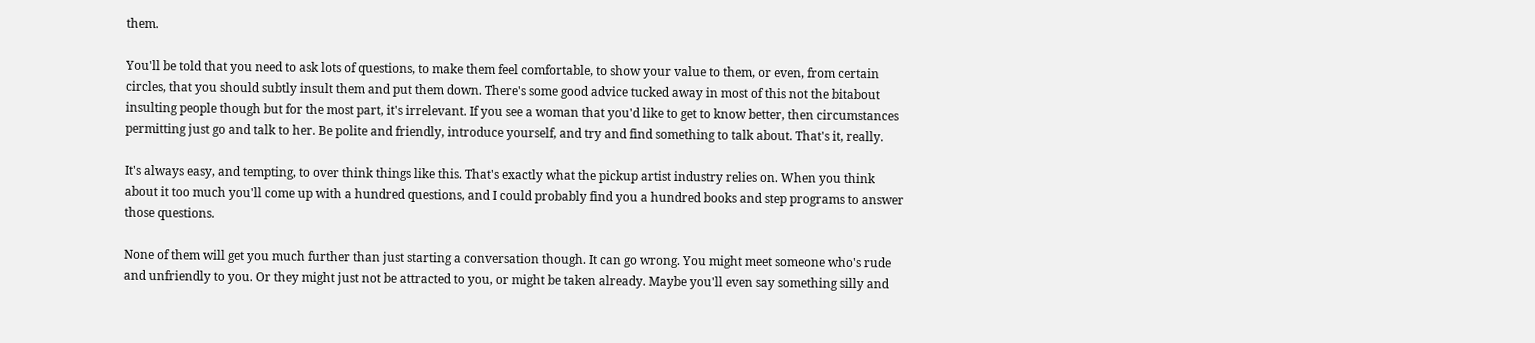them.

You'll be told that you need to ask lots of questions, to make them feel comfortable, to show your value to them, or even, from certain circles, that you should subtly insult them and put them down. There's some good advice tucked away in most of this not the bitabout insulting people though but for the most part, it's irrelevant. If you see a woman that you'd like to get to know better, then circumstances permitting just go and talk to her. Be polite and friendly, introduce yourself, and try and find something to talk about. That's it, really.

It's always easy, and tempting, to over think things like this. That's exactly what the pickup artist industry relies on. When you think about it too much you'll come up with a hundred questions, and I could probably find you a hundred books and step programs to answer those questions.

None of them will get you much further than just starting a conversation though. It can go wrong. You might meet someone who's rude and unfriendly to you. Or they might just not be attracted to you, or might be taken already. Maybe you'll even say something silly and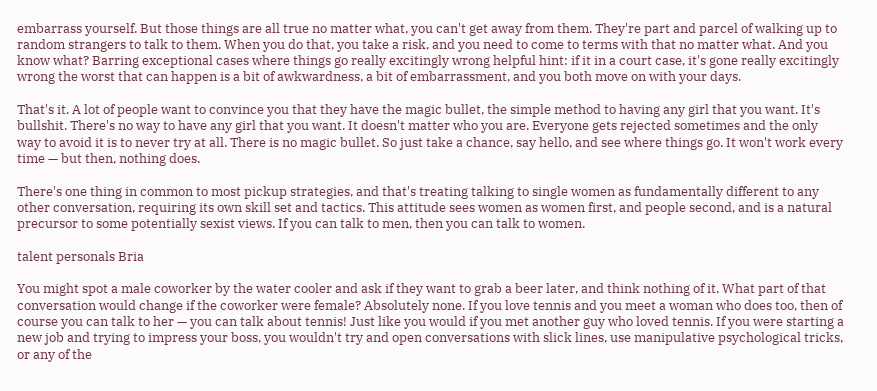embarrass yourself. But those things are all true no matter what, you can't get away from them. They're part and parcel of walking up to random strangers to talk to them. When you do that, you take a risk, and you need to come to terms with that no matter what. And you know what? Barring exceptional cases where things go really excitingly wrong helpful hint: if it in a court case, it's gone really excitingly wrong the worst that can happen is a bit of awkwardness, a bit of embarrassment, and you both move on with your days.

That's it. A lot of people want to convince you that they have the magic bullet, the simple method to having any girl that you want. It's bullshit. There's no way to have any girl that you want. It doesn't matter who you are. Everyone gets rejected sometimes and the only way to avoid it is to never try at all. There is no magic bullet. So just take a chance, say hello, and see where things go. It won't work every time — but then, nothing does.

There's one thing in common to most pickup strategies, and that's treating talking to single women as fundamentally different to any other conversation, requiring its own skill set and tactics. This attitude sees women as women first, and people second, and is a natural precursor to some potentially sexist views. If you can talk to men, then you can talk to women.

talent personals Bria

You might spot a male coworker by the water cooler and ask if they want to grab a beer later, and think nothing of it. What part of that conversation would change if the coworker were female? Absolutely none. If you love tennis and you meet a woman who does too, then of course you can talk to her — you can talk about tennis! Just like you would if you met another guy who loved tennis. If you were starting a new job and trying to impress your boss, you wouldn't try and open conversations with slick lines, use manipulative psychological tricks, or any of the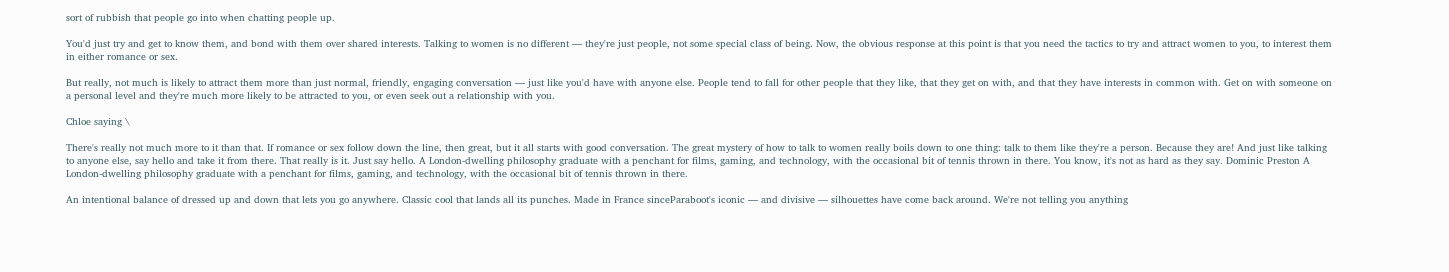sort of rubbish that people go into when chatting people up.

You'd just try and get to know them, and bond with them over shared interests. Talking to women is no different — they're just people, not some special class of being. Now, the obvious response at this point is that you need the tactics to try and attract women to you, to interest them in either romance or sex.

But really, not much is likely to attract them more than just normal, friendly, engaging conversation — just like you'd have with anyone else. People tend to fall for other people that they like, that they get on with, and that they have interests in common with. Get on with someone on a personal level and they're much more likely to be attracted to you, or even seek out a relationship with you.

Chloe saying \

There's really not much more to it than that. If romance or sex follow down the line, then great, but it all starts with good conversation. The great mystery of how to talk to women really boils down to one thing: talk to them like they're a person. Because they are! And just like talking to anyone else, say hello and take it from there. That really is it. Just say hello. A London-dwelling philosophy graduate with a penchant for films, gaming, and technology, with the occasional bit of tennis thrown in there. You know, it's not as hard as they say. Dominic Preston A London-dwelling philosophy graduate with a penchant for films, gaming, and technology, with the occasional bit of tennis thrown in there.

An intentional balance of dressed up and down that lets you go anywhere. Classic cool that lands all its punches. Made in France sinceParaboot's iconic — and divisive — silhouettes have come back around. We're not telling you anything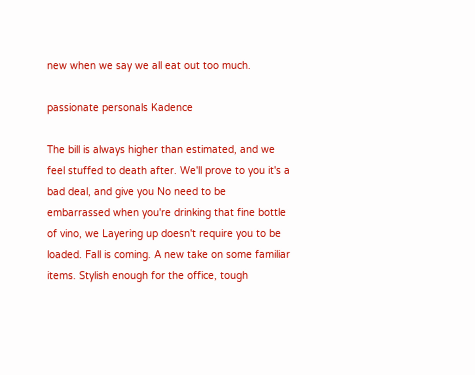new when we say we all eat out too much.

passionate personals Kadence

The bill is always higher than estimated, and we feel stuffed to death after. We'll prove to you it's a bad deal, and give you No need to be embarrassed when you're drinking that fine bottle of vino, we Layering up doesn't require you to be loaded. Fall is coming. A new take on some familiar items. Stylish enough for the office, tough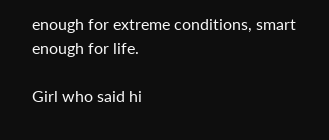enough for extreme conditions, smart enough for life.

Girl who said hi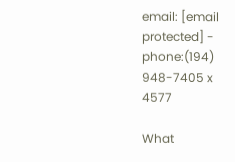email: [email protected] - phone:(194) 948-7405 x 4577

What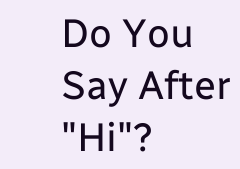Do You Say After "Hi"?